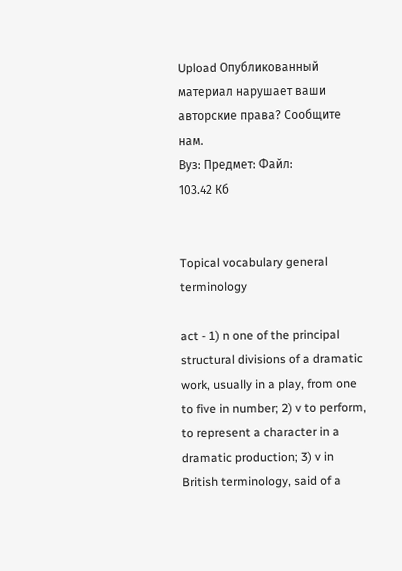Upload Опубликованный материал нарушает ваши авторские права? Сообщите нам.
Вуз: Предмет: Файл:
103.42 Кб


Topical vocabulary general terminology

act - 1) n one of the principal structural divisions of a dramatic work, usually in a play, from one to five in number; 2) v to perform, to represent a character in a dramatic production; 3) v in British terminology, said of a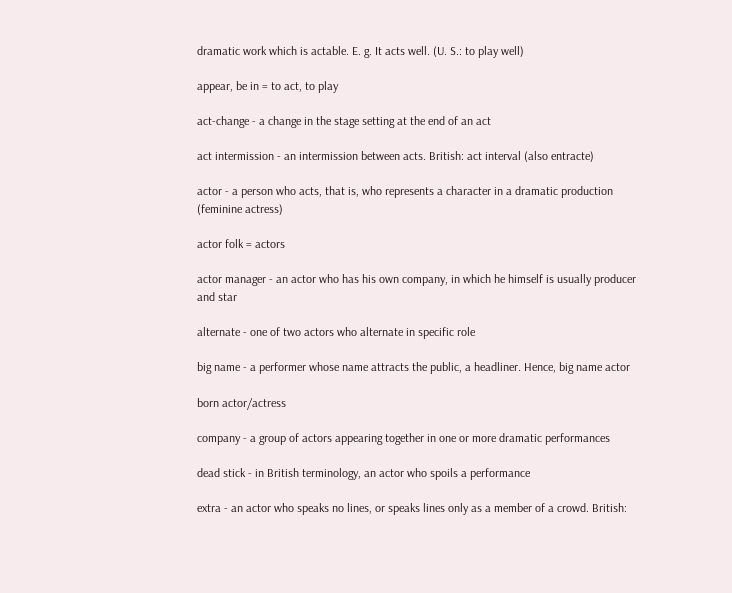dramatic work which is actable. E. g. It acts well. (U. S.: to play well)

appear, be in = to act, to play

act-change - a change in the stage setting at the end of an act

act intermission - an intermission between acts. British: act interval (also entracte)

actor - a person who acts, that is, who represents a character in a dramatic production (feminine actress)

actor folk = actors

actor manager - an actor who has his own company, in which he himself is usually producer and star

alternate - one of two actors who alternate in specific role

big name - a performer whose name attracts the public, a headliner. Hence, big name actor

born actor/actress

company - a group of actors appearing together in one or more dramatic performances

dead stick - in British terminology, an actor who spoils a performance

extra - an actor who speaks no lines, or speaks lines only as a member of a crowd. British: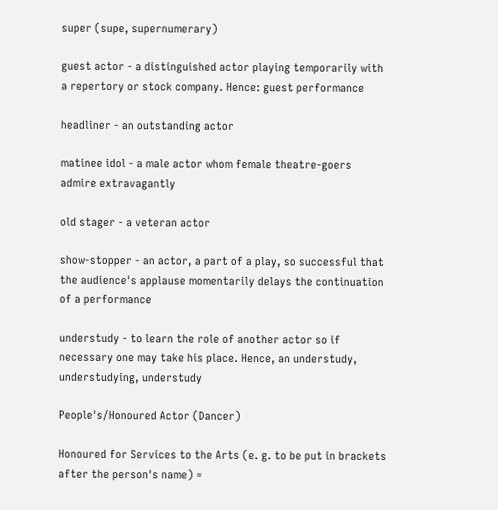super (supe, supernumerary)

guest actor - a distinguished actor playing temporarily with a repertory or stock company. Hence: guest performance

headliner - an outstanding actor

matinee idol - a male actor whom female theatre-goers admire extravagantly

old stager - a veteran actor

show-stopper - an actor, a part of a play, so successful that the audience's applause momentarily delays the continuation of a performance

understudy - to learn the role of another actor so if necessary one may take his place. Hence, an understudy, understudying, understudy

People's/Honoured Actor (Dancer)

Honoured for Services to the Arts (e. g. to be put in brackets after the person's name) =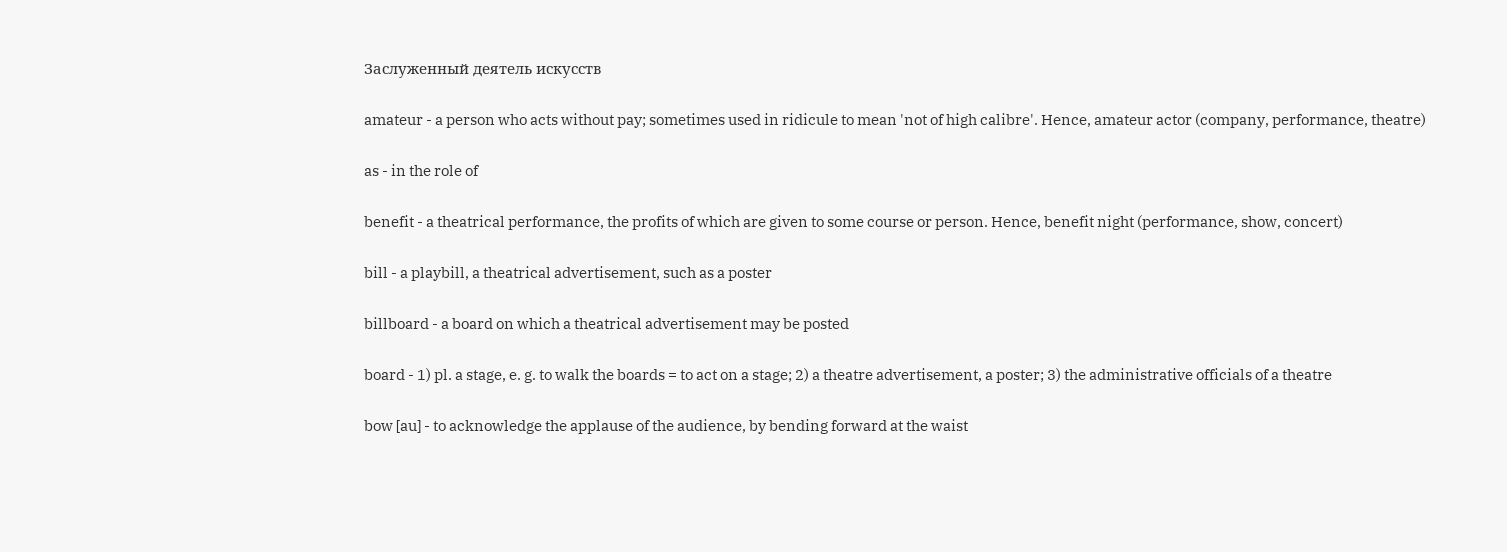Заслуженный деятель искусств

amateur - a person who acts without pay; sometimes used in ridicule to mean 'not of high calibre'. Hence, amateur actor (company, performance, theatre)

as - in the role of

benefit - a theatrical performance, the profits of which are given to some course or person. Hence, benefit night (performance, show, concert)

bill - a playbill, a theatrical advertisement, such as a poster

billboard - a board on which a theatrical advertisement may be posted

board - 1) pl. a stage, e. g. to walk the boards = to act on a stage; 2) a theatre advertisement, a poster; 3) the administrative officials of a theatre

bow [au] - to acknowledge the applause of the audience, by bending forward at the waist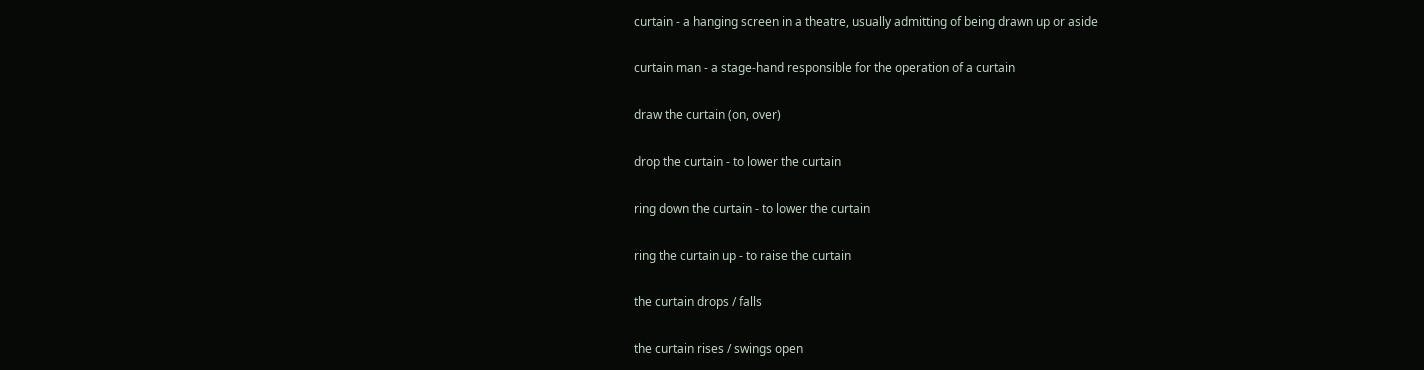curtain - a hanging screen in a theatre, usually admitting of being drawn up or aside

curtain man - a stage-hand responsible for the operation of a curtain

draw the curtain (on, over)

drop the curtain - to lower the curtain

ring down the curtain - to lower the curtain

ring the curtain up - to raise the curtain

the curtain drops / falls

the curtain rises / swings open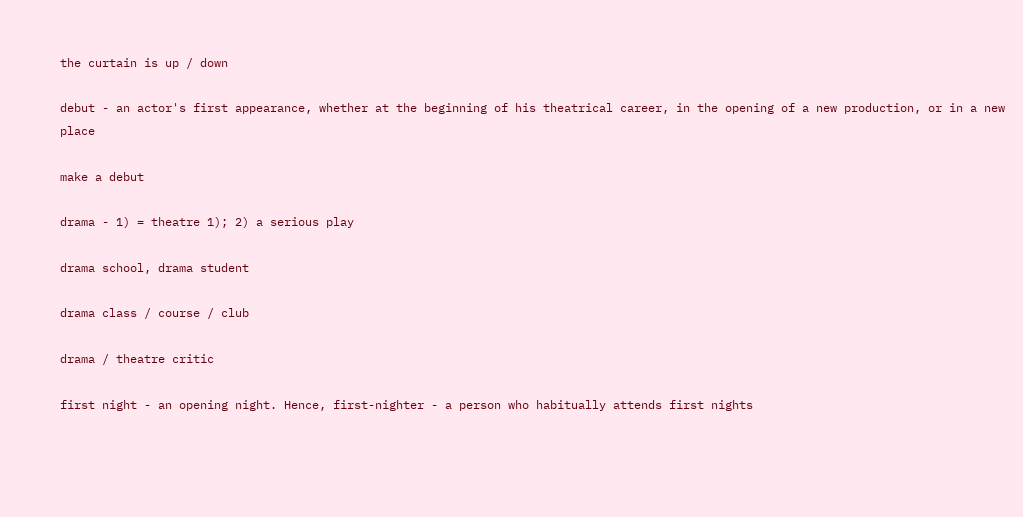the curtain is up / down

debut - an actor's first appearance, whether at the beginning of his theatrical career, in the opening of a new production, or in a new place

make a debut

drama - 1) = theatre 1); 2) a serious play

drama school, drama student

drama class / course / club

drama / theatre critic

first night - an opening night. Hence, first-nighter - a person who habitually attends first nights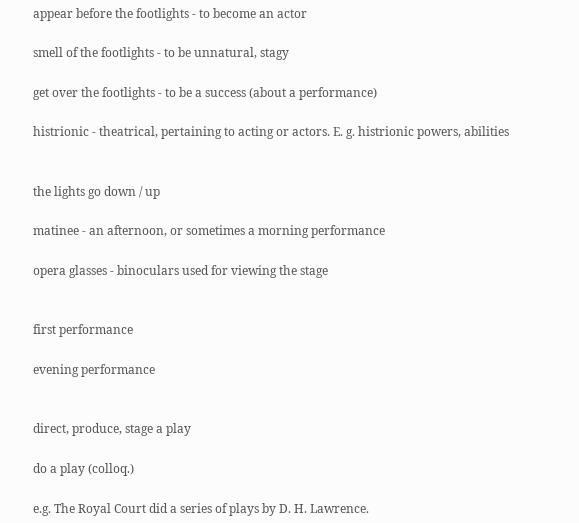appear before the footlights - to become an actor

smell of the footlights - to be unnatural, stagy

get over the footlights - to be a success (about a performance)

histrionic - theatrical, pertaining to acting or actors. E. g. histrionic powers, abilities


the lights go down / up

matinee - an afternoon, or sometimes a morning performance

opera glasses - binoculars used for viewing the stage


first performance

evening performance


direct, produce, stage a play

do a play (colloq.)

e.g. The Royal Court did a series of plays by D. H. Lawrence.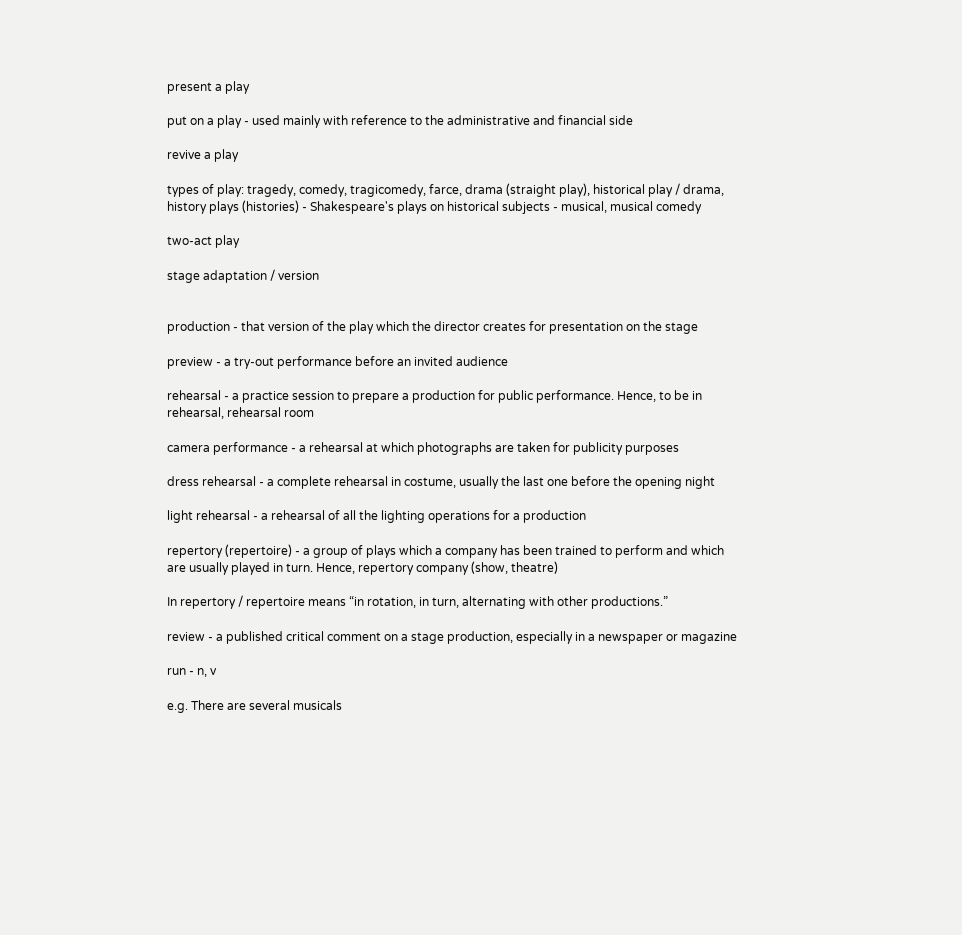present a play

put on a play - used mainly with reference to the administrative and financial side

revive a play

types of play: tragedy, comedy, tragicomedy, farce, drama (straight play), historical play / drama, history plays (histories) - Shakespeare's plays on historical subjects - musical, musical comedy

two-act play

stage adaptation / version


production - that version of the play which the director creates for presentation on the stage

preview - a try-out performance before an invited audience

rehearsal - a practice session to prepare a production for public performance. Hence, to be in rehearsal, rehearsal room

camera performance - a rehearsal at which photographs are taken for publicity purposes

dress rehearsal - a complete rehearsal in costume, usually the last one before the opening night

light rehearsal - a rehearsal of all the lighting operations for a production

repertory (repertoire) - a group of plays which a company has been trained to perform and which are usually played in turn. Hence, repertory company (show, theatre)

In repertory / repertoire means “in rotation, in turn, alternating with other productions.”

review - a published critical comment on a stage production, especially in a newspaper or magazine

run - n, v

e.g. There are several musicals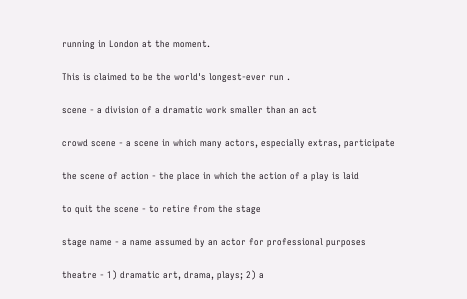running in London at the moment.

This is claimed to be the world's longest-ever run .

scene - a division of a dramatic work smaller than an act

crowd scene - a scene in which many actors, especially extras, participate

the scene of action - the place in which the action of a play is laid

to quit the scene - to retire from the stage

stage name - a name assumed by an actor for professional purposes

theatre - 1) dramatic art, drama, plays; 2) a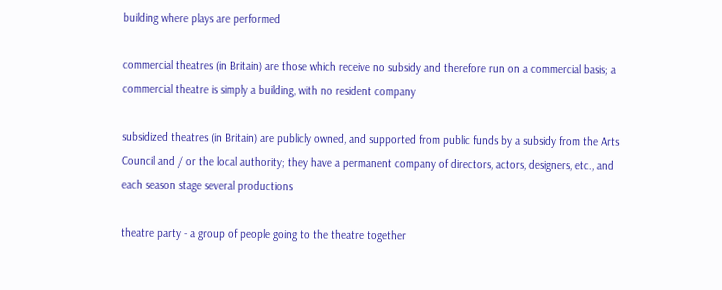building where plays are performed

commercial theatres (in Britain) are those which receive no subsidy and therefore run on a commercial basis; a commercial theatre is simply a building, with no resident company

subsidized theatres (in Britain) are publicly owned, and supported from public funds by a subsidy from the Arts Council and / or the local authority; they have a permanent company of directors, actors, designers, etc., and each season stage several productions

theatre party - a group of people going to the theatre together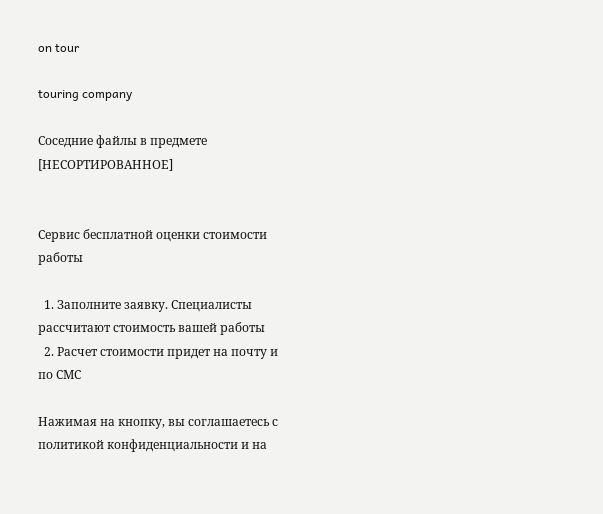on tour

touring company

Соседние файлы в предмете [НЕСОРТИРОВАННОЕ]


Сервис бесплатной оценки стоимости работы

  1. Заполните заявку. Специалисты рассчитают стоимость вашей работы
  2. Расчет стоимости придет на почту и по СМС

Нажимая на кнопку, вы соглашаетесь с политикой конфиденциальности и на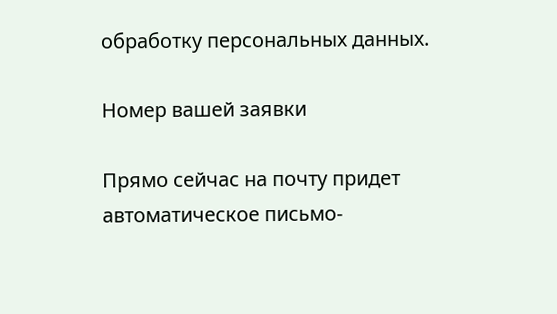обработку персональных данных.

Номер вашей заявки

Прямо сейчас на почту придет автоматическое письмо-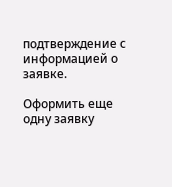подтверждение с информацией о заявке.

Оформить еще одну заявку